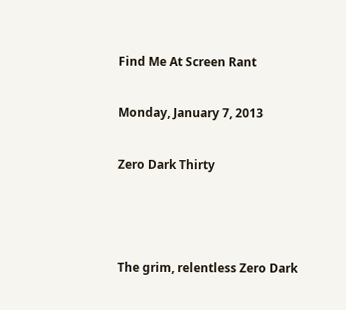Find Me At Screen Rant

Monday, January 7, 2013

Zero Dark Thirty



The grim, relentless Zero Dark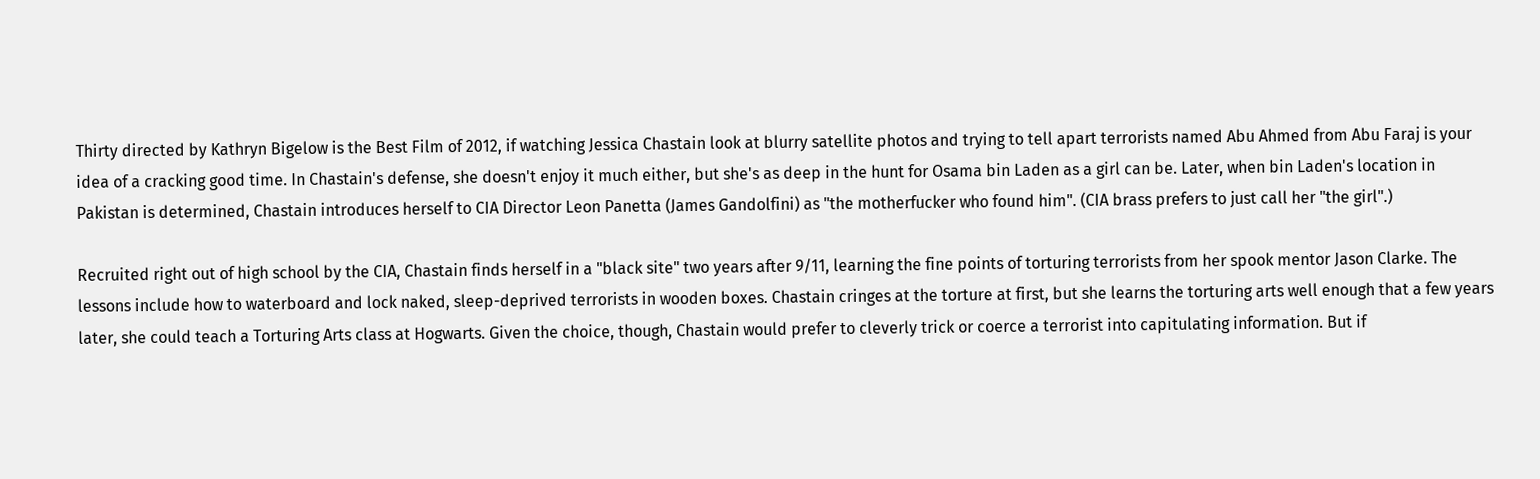Thirty directed by Kathryn Bigelow is the Best Film of 2012, if watching Jessica Chastain look at blurry satellite photos and trying to tell apart terrorists named Abu Ahmed from Abu Faraj is your idea of a cracking good time. In Chastain's defense, she doesn't enjoy it much either, but she's as deep in the hunt for Osama bin Laden as a girl can be. Later, when bin Laden's location in Pakistan is determined, Chastain introduces herself to CIA Director Leon Panetta (James Gandolfini) as "the motherfucker who found him". (CIA brass prefers to just call her "the girl".)

Recruited right out of high school by the CIA, Chastain finds herself in a "black site" two years after 9/11, learning the fine points of torturing terrorists from her spook mentor Jason Clarke. The lessons include how to waterboard and lock naked, sleep-deprived terrorists in wooden boxes. Chastain cringes at the torture at first, but she learns the torturing arts well enough that a few years later, she could teach a Torturing Arts class at Hogwarts. Given the choice, though, Chastain would prefer to cleverly trick or coerce a terrorist into capitulating information. But if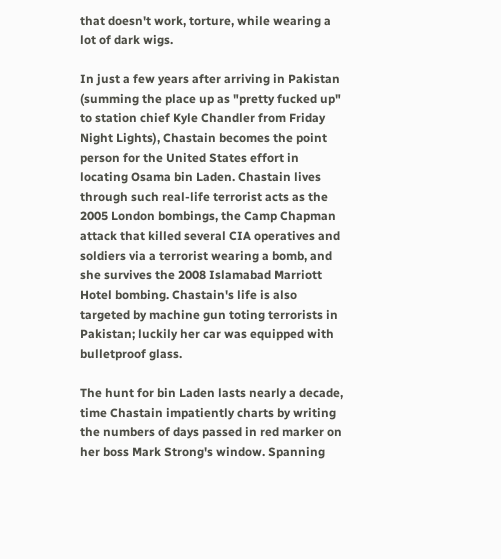that doesn't work, torture, while wearing a lot of dark wigs.

In just a few years after arriving in Pakistan (summing the place up as "pretty fucked up" to station chief Kyle Chandler from Friday Night Lights), Chastain becomes the point person for the United States effort in locating Osama bin Laden. Chastain lives through such real-life terrorist acts as the 2005 London bombings, the Camp Chapman attack that killed several CIA operatives and soldiers via a terrorist wearing a bomb, and she survives the 2008 Islamabad Marriott Hotel bombing. Chastain's life is also targeted by machine gun toting terrorists in Pakistan; luckily her car was equipped with bulletproof glass.

The hunt for bin Laden lasts nearly a decade, time Chastain impatiently charts by writing the numbers of days passed in red marker on her boss Mark Strong's window. Spanning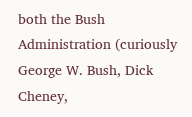both the Bush Administration (curiously George W. Bush, Dick Cheney,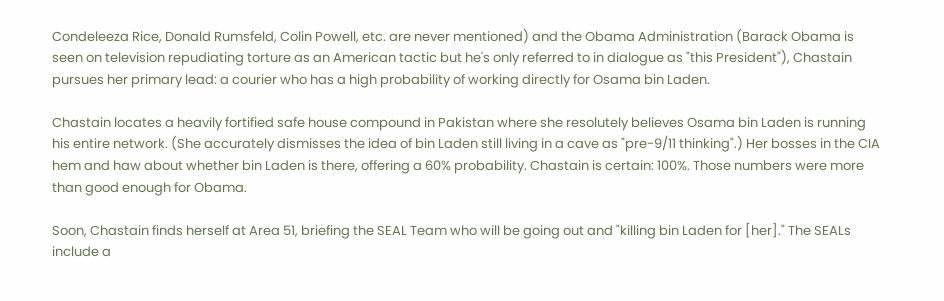Condeleeza Rice, Donald Rumsfeld, Colin Powell, etc. are never mentioned) and the Obama Administration (Barack Obama is seen on television repudiating torture as an American tactic but he's only referred to in dialogue as "this President"), Chastain pursues her primary lead: a courier who has a high probability of working directly for Osama bin Laden.

Chastain locates a heavily fortified safe house compound in Pakistan where she resolutely believes Osama bin Laden is running his entire network. (She accurately dismisses the idea of bin Laden still living in a cave as "pre-9/11 thinking".) Her bosses in the CIA hem and haw about whether bin Laden is there, offering a 60% probability. Chastain is certain: 100%. Those numbers were more than good enough for Obama.

Soon, Chastain finds herself at Area 51, briefing the SEAL Team who will be going out and "killing bin Laden for [her]." The SEALs include a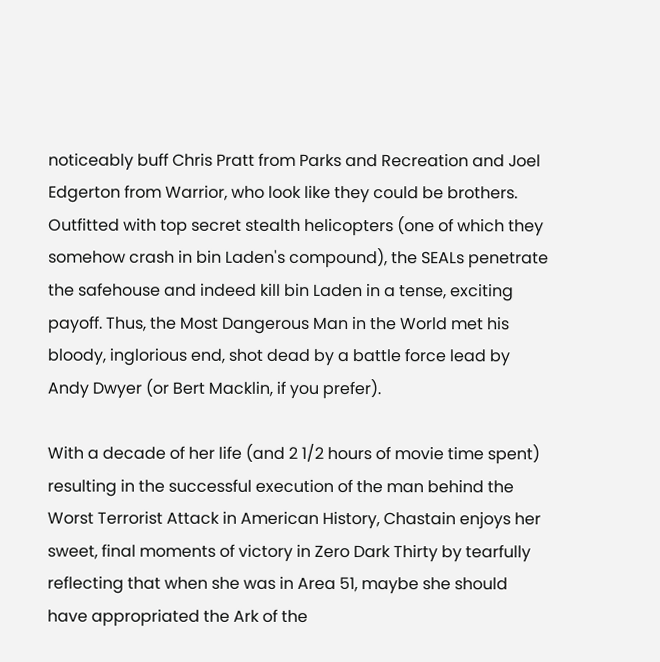noticeably buff Chris Pratt from Parks and Recreation and Joel Edgerton from Warrior, who look like they could be brothers. Outfitted with top secret stealth helicopters (one of which they somehow crash in bin Laden's compound), the SEALs penetrate the safehouse and indeed kill bin Laden in a tense, exciting payoff. Thus, the Most Dangerous Man in the World met his bloody, inglorious end, shot dead by a battle force lead by Andy Dwyer (or Bert Macklin, if you prefer).

With a decade of her life (and 2 1/2 hours of movie time spent) resulting in the successful execution of the man behind the Worst Terrorist Attack in American History, Chastain enjoys her sweet, final moments of victory in Zero Dark Thirty by tearfully reflecting that when she was in Area 51, maybe she should have appropriated the Ark of the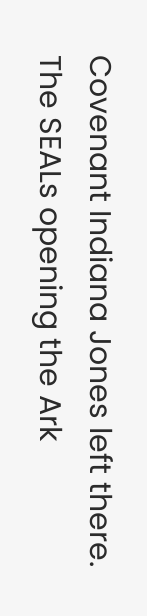Covenant Indiana Jones left there. The SEALs opening the Ark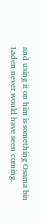and using it on him is something Osama bin Laden never would have seen coming.